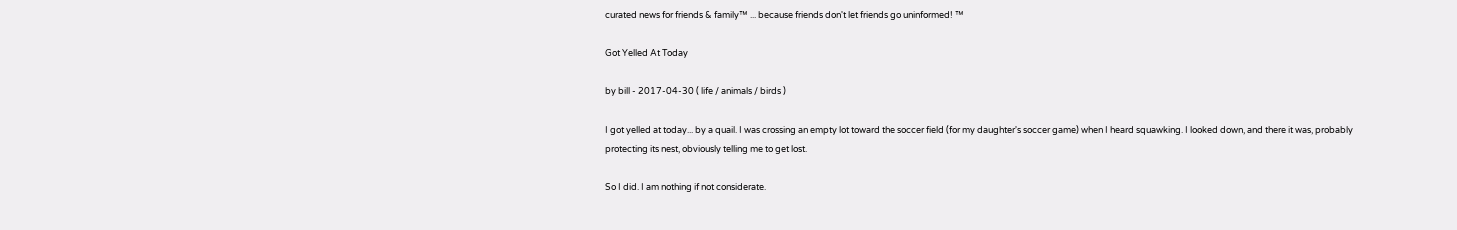curated news for friends & family™ ... because friends don't let friends go uninformed! ™

Got Yelled At Today

by bill - 2017-04-30 ( life / animals / birds )

I got yelled at today... by a quail. I was crossing an empty lot toward the soccer field (for my daughter's soccer game) when I heard squawking. I looked down, and there it was, probably protecting its nest, obviously telling me to get lost.

So I did. I am nothing if not considerate.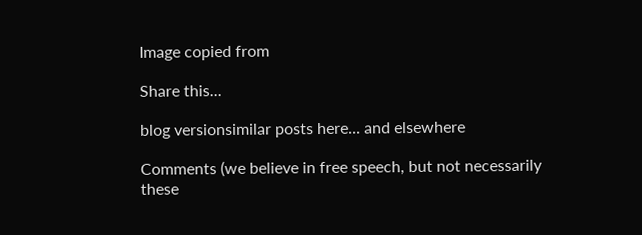Image copied from

Share this...

blog versionsimilar posts here... and elsewhere

Comments (we believe in free speech, but not necessarily these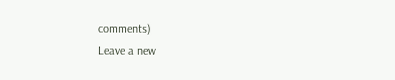comments)
Leave a new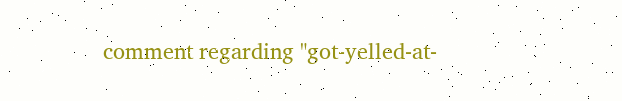comment regarding "got-yelled-at-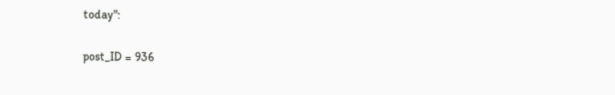today":

post_ID = 936